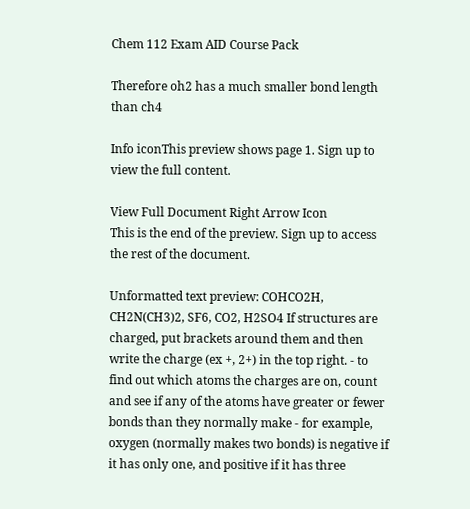Chem 112 Exam AID Course Pack

Therefore oh2 has a much smaller bond length than ch4

Info iconThis preview shows page 1. Sign up to view the full content.

View Full Document Right Arrow Icon
This is the end of the preview. Sign up to access the rest of the document.

Unformatted text preview: COHCO2H, CH2N(CH3)2, SF6, CO2, H2SO4 If structures are charged, put brackets around them and then write the charge (ex +, 2+) in the top right. - to find out which atoms the charges are on, count and see if any of the atoms have greater or fewer bonds than they normally make - for example, oxygen (normally makes two bonds) is negative if it has only one, and positive if it has three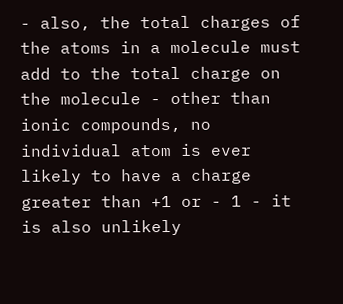- also, the total charges of the atoms in a molecule must add to the total charge on the molecule - other than ionic compounds, no individual atom is ever likely to have a charge greater than +1 or - 1 - it is also unlikely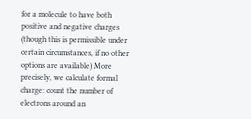for a molecule to have both positive and negative charges (though this is permissible under certain circumstances, if no other options are available) More precisely, we calculate formal charge: count the number of electrons around an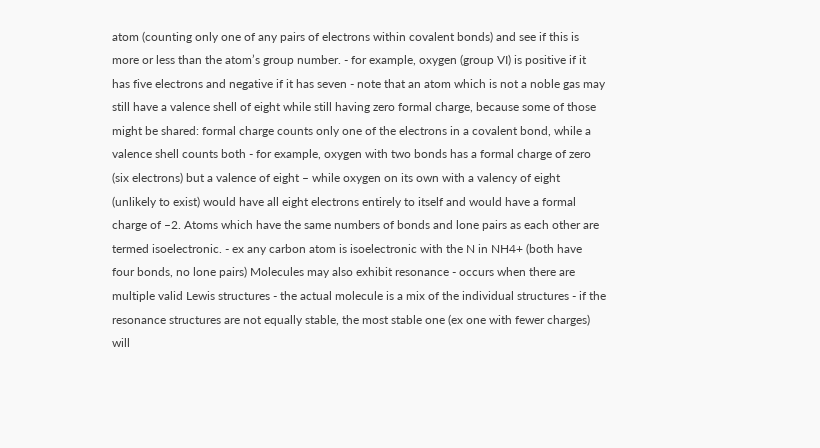atom (counting only one of any pairs of electrons within covalent bonds) and see if this is more or less than the atom’s group number. - for example, oxygen (group VI) is positive if it has five electrons and negative if it has seven - note that an atom which is not a noble gas may still have a valence shell of eight while still having zero formal charge, because some of those might be shared: formal charge counts only one of the electrons in a covalent bond, while a valence shell counts both - for example, oxygen with two bonds has a formal charge of zero (six electrons) but a valence of eight – while oxygen on its own with a valency of eight (unlikely to exist) would have all eight electrons entirely to itself and would have a formal charge of –2. Atoms which have the same numbers of bonds and lone pairs as each other are termed isoelectronic. - ex any carbon atom is isoelectronic with the N in NH4+ (both have four bonds, no lone pairs) Molecules may also exhibit resonance - occurs when there are multiple valid Lewis structures - the actual molecule is a mix of the individual structures - if the resonance structures are not equally stable, the most stable one (ex one with fewer charges) will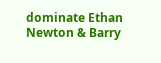dominate Ethan Newton & Barry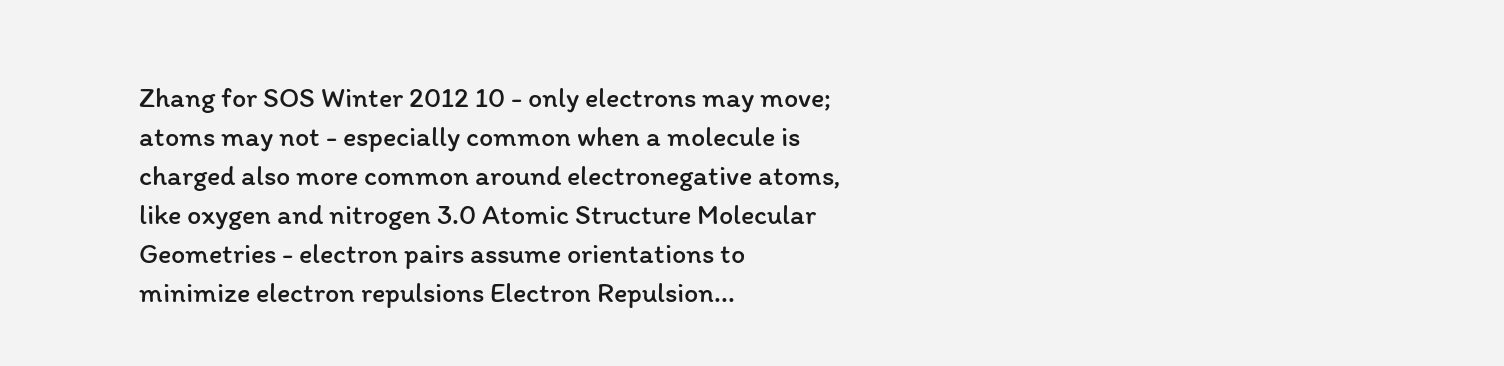Zhang for SOS Winter 2012 10 - only electrons may move; atoms may not - especially common when a molecule is charged also more common around electronegative atoms, like oxygen and nitrogen 3.0 Atomic Structure Molecular Geometries - electron pairs assume orientations to minimize electron repulsions Electron Repulsion...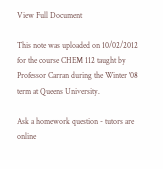View Full Document

This note was uploaded on 10/02/2012 for the course CHEM 112 taught by Professor Carran during the Winter '08 term at Queens University.

Ask a homework question - tutors are online